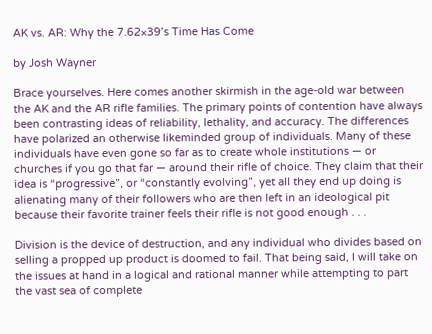AK vs. AR: Why the 7.62×39’s Time Has Come

by Josh Wayner

Brace yourselves. Here comes another skirmish in the age-old war between the AK and the AR rifle families. The primary points of contention have always been contrasting ideas of reliability, lethality, and accuracy. The differences have polarized an otherwise likeminded group of individuals. Many of these individuals have even gone so far as to create whole institutions — or churches if you go that far — around their rifle of choice. They claim that their idea is “progressive”, or “constantly evolving”, yet all they end up doing is alienating many of their followers who are then left in an ideological pit because their favorite trainer feels their rifle is not good enough . . .

Division is the device of destruction, and any individual who divides based on selling a propped up product is doomed to fail. That being said, I will take on the issues at hand in a logical and rational manner while attempting to part the vast sea of complete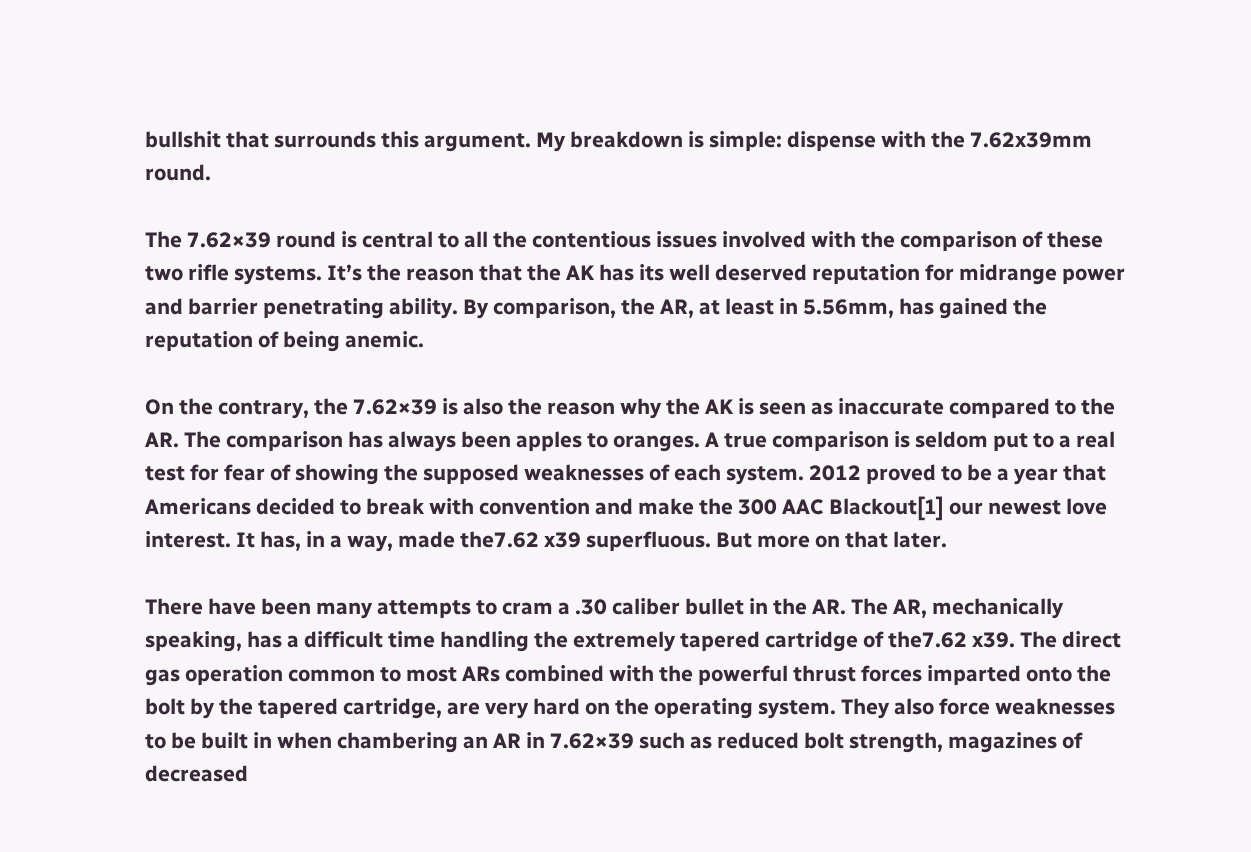bullshit that surrounds this argument. My breakdown is simple: dispense with the 7.62x39mm round.

The 7.62×39 round is central to all the contentious issues involved with the comparison of these two rifle systems. It’s the reason that the AK has its well deserved reputation for midrange power and barrier penetrating ability. By comparison, the AR, at least in 5.56mm, has gained the reputation of being anemic.

On the contrary, the 7.62×39 is also the reason why the AK is seen as inaccurate compared to the AR. The comparison has always been apples to oranges. A true comparison is seldom put to a real test for fear of showing the supposed weaknesses of each system. 2012 proved to be a year that Americans decided to break with convention and make the 300 AAC Blackout[1] our newest love interest. It has, in a way, made the7.62 x39 superfluous. But more on that later.

There have been many attempts to cram a .30 caliber bullet in the AR. The AR, mechanically speaking, has a difficult time handling the extremely tapered cartridge of the7.62 x39. The direct gas operation common to most ARs combined with the powerful thrust forces imparted onto the bolt by the tapered cartridge, are very hard on the operating system. They also force weaknesses to be built in when chambering an AR in 7.62×39 such as reduced bolt strength, magazines of decreased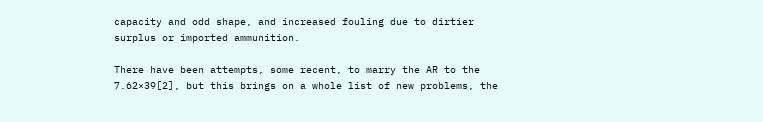capacity and odd shape, and increased fouling due to dirtier surplus or imported ammunition.

There have been attempts, some recent, to marry the AR to the 7.62×39[2], but this brings on a whole list of new problems, the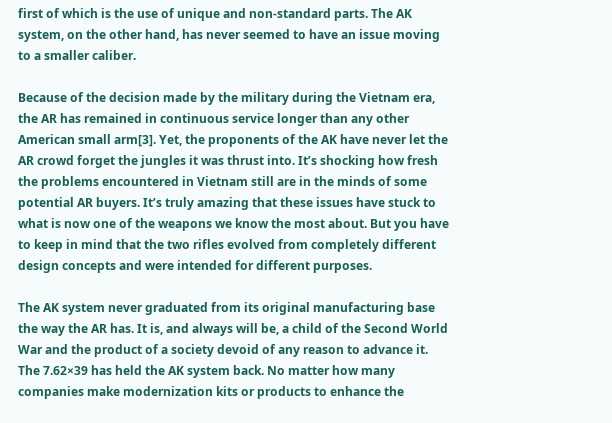first of which is the use of unique and non-standard parts. The AK system, on the other hand, has never seemed to have an issue moving to a smaller caliber.

Because of the decision made by the military during the Vietnam era, the AR has remained in continuous service longer than any other American small arm[3]. Yet, the proponents of the AK have never let the AR crowd forget the jungles it was thrust into. It’s shocking how fresh the problems encountered in Vietnam still are in the minds of some potential AR buyers. It’s truly amazing that these issues have stuck to what is now one of the weapons we know the most about. But you have to keep in mind that the two rifles evolved from completely different design concepts and were intended for different purposes.

The AK system never graduated from its original manufacturing base the way the AR has. It is, and always will be, a child of the Second World War and the product of a society devoid of any reason to advance it. The 7.62×39 has held the AK system back. No matter how many companies make modernization kits or products to enhance the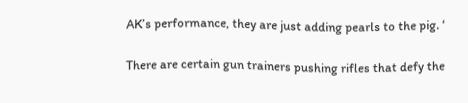AK’s performance, they are just adding pearls to the pig. ‘

There are certain gun trainers pushing rifles that defy the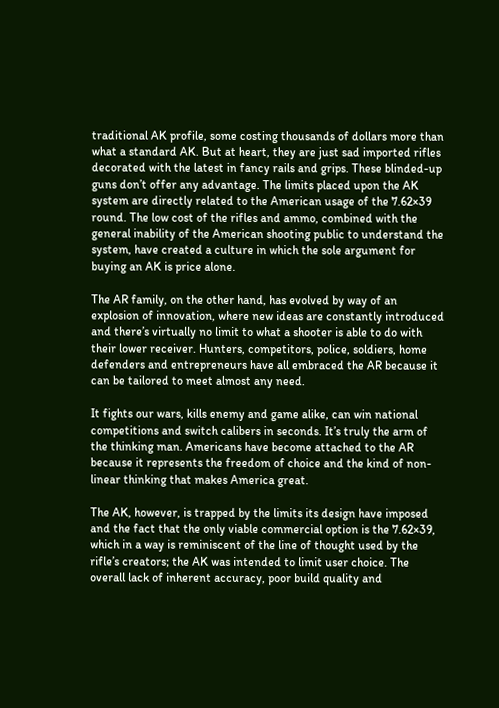traditional AK profile, some costing thousands of dollars more than what a standard AK. But at heart, they are just sad imported rifles decorated with the latest in fancy rails and grips. These blinded-up guns don’t offer any advantage. The limits placed upon the AK system are directly related to the American usage of the 7.62×39 round. The low cost of the rifles and ammo, combined with the general inability of the American shooting public to understand the system, have created a culture in which the sole argument for buying an AK is price alone.

The AR family, on the other hand, has evolved by way of an explosion of innovation, where new ideas are constantly introduced and there’s virtually no limit to what a shooter is able to do with their lower receiver. Hunters, competitors, police, soldiers, home defenders and entrepreneurs have all embraced the AR because it can be tailored to meet almost any need.

It fights our wars, kills enemy and game alike, can win national competitions and switch calibers in seconds. It’s truly the arm of the thinking man. Americans have become attached to the AR because it represents the freedom of choice and the kind of non-linear thinking that makes America great.

The AK, however, is trapped by the limits its design have imposed and the fact that the only viable commercial option is the 7.62×39, which in a way is reminiscent of the line of thought used by the rifle’s creators; the AK was intended to limit user choice. The overall lack of inherent accuracy, poor build quality and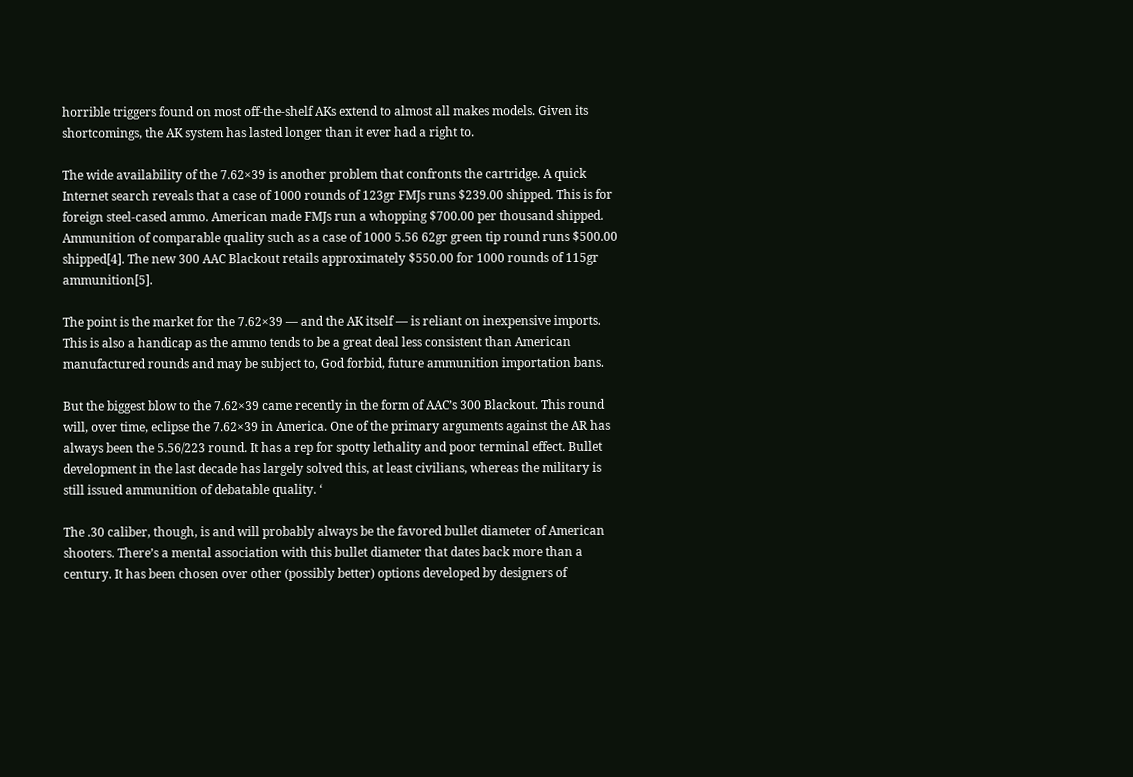horrible triggers found on most off-the-shelf AKs extend to almost all makes models. Given its shortcomings, the AK system has lasted longer than it ever had a right to.

The wide availability of the 7.62×39 is another problem that confronts the cartridge. A quick Internet search reveals that a case of 1000 rounds of 123gr FMJs runs $239.00 shipped. This is for foreign steel-cased ammo. American made FMJs run a whopping $700.00 per thousand shipped. Ammunition of comparable quality such as a case of 1000 5.56 62gr green tip round runs $500.00 shipped[4]. The new 300 AAC Blackout retails approximately $550.00 for 1000 rounds of 115gr ammunition[5].

The point is the market for the 7.62×39 — and the AK itself — is reliant on inexpensive imports. This is also a handicap as the ammo tends to be a great deal less consistent than American manufactured rounds and may be subject to, God forbid, future ammunition importation bans.

But the biggest blow to the 7.62×39 came recently in the form of AAC’s 300 Blackout. This round will, over time, eclipse the 7.62×39 in America. One of the primary arguments against the AR has always been the 5.56/223 round. It has a rep for spotty lethality and poor terminal effect. Bullet development in the last decade has largely solved this, at least civilians, whereas the military is still issued ammunition of debatable quality. ‘

The .30 caliber, though, is and will probably always be the favored bullet diameter of American shooters. There’s a mental association with this bullet diameter that dates back more than a century. It has been chosen over other (possibly better) options developed by designers of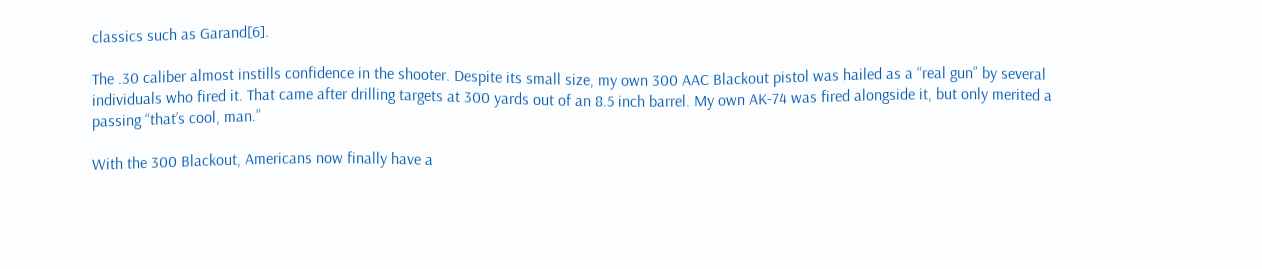classics such as Garand[6].

The .30 caliber almost instills confidence in the shooter. Despite its small size, my own 300 AAC Blackout pistol was hailed as a “real gun” by several individuals who fired it. That came after drilling targets at 300 yards out of an 8.5 inch barrel. My own AK-74 was fired alongside it, but only merited a passing “that’s cool, man.”

With the 300 Blackout, Americans now finally have a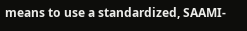means to use a standardized, SAAMI-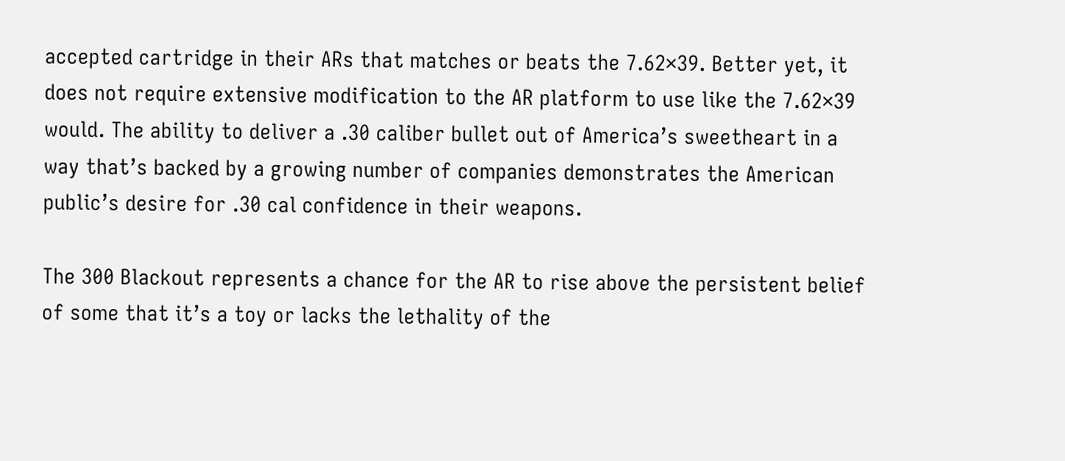accepted cartridge in their ARs that matches or beats the 7.62×39. Better yet, it does not require extensive modification to the AR platform to use like the 7.62×39 would. The ability to deliver a .30 caliber bullet out of America’s sweetheart in a way that’s backed by a growing number of companies demonstrates the American public’s desire for .30 cal confidence in their weapons.

The 300 Blackout represents a chance for the AR to rise above the persistent belief  of some that it’s a toy or lacks the lethality of the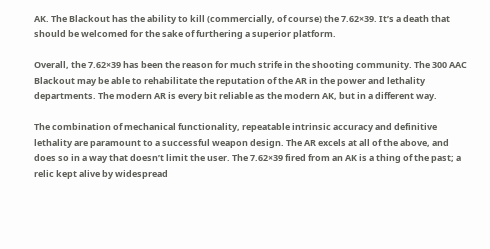AK. The Blackout has the ability to kill (commercially, of course) the 7.62×39. It’s a death that should be welcomed for the sake of furthering a superior platform.

Overall, the 7.62×39 has been the reason for much strife in the shooting community. The 300 AAC Blackout may be able to rehabilitate the reputation of the AR in the power and lethality departments. The modern AR is every bit reliable as the modern AK, but in a different way.

The combination of mechanical functionality, repeatable intrinsic accuracy and definitive lethality are paramount to a successful weapon design. The AR excels at all of the above, and does so in a way that doesn’t limit the user. The 7.62×39 fired from an AK is a thing of the past; a relic kept alive by widespread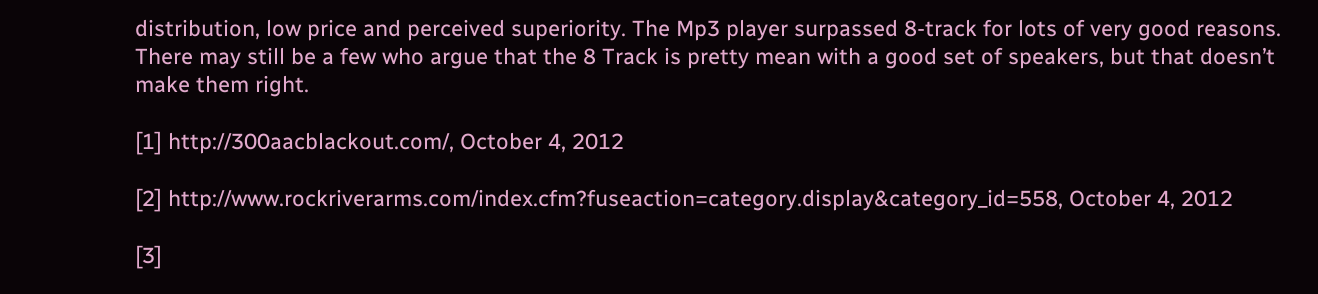distribution, low price and perceived superiority. The Mp3 player surpassed 8-track for lots of very good reasons. There may still be a few who argue that the 8 Track is pretty mean with a good set of speakers, but that doesn’t make them right.

[1] http://300aacblackout.com/, October 4, 2012

[2] http://www.rockriverarms.com/index.cfm?fuseaction=category.display&category_id=558, October 4, 2012

[3]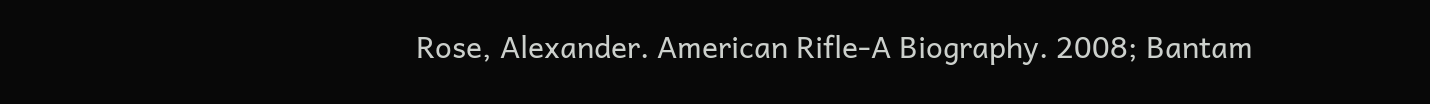Rose, Alexander. American Rifle-A Biography. 2008; Bantam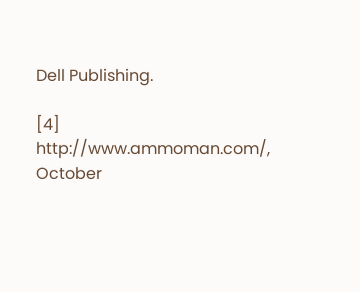Dell Publishing.

[4] http://www.ammoman.com/, October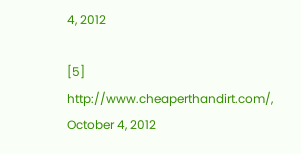4, 2012

[5] http://www.cheaperthandirt.com/, October 4, 2012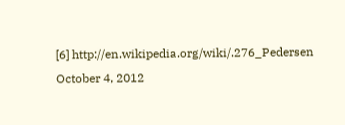[6] http://en.wikipedia.org/wiki/.276_Pedersen October 4, 2012